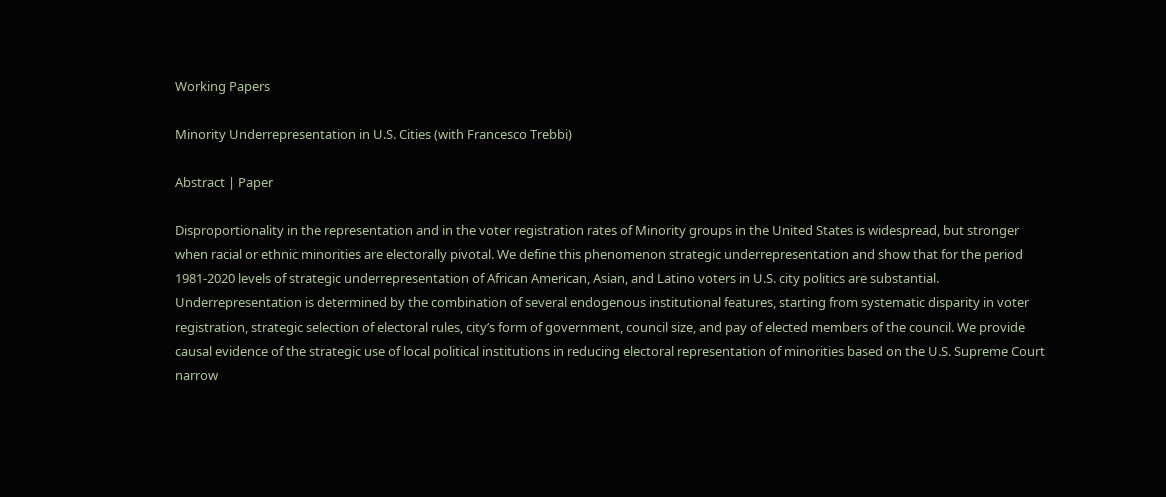Working Papers

Minority Underrepresentation in U.S. Cities (with Francesco Trebbi)

Abstract | Paper

Disproportionality in the representation and in the voter registration rates of Minority groups in the United States is widespread, but stronger when racial or ethnic minorities are electorally pivotal. We define this phenomenon strategic underrepresentation and show that for the period 1981-2020 levels of strategic underrepresentation of African American, Asian, and Latino voters in U.S. city politics are substantial. Underrepresentation is determined by the combination of several endogenous institutional features, starting from systematic disparity in voter registration, strategic selection of electoral rules, city’s form of government, council size, and pay of elected members of the council. We provide causal evidence of the strategic use of local political institutions in reducing electoral representation of minorities based on the U.S. Supreme Court narrow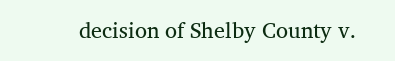decision of Shelby County v.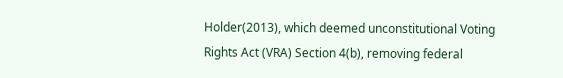Holder(2013), which deemed unconstitutional Voting Rights Act (VRA) Section 4(b), removing federal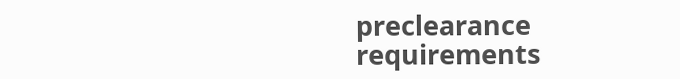preclearance requirements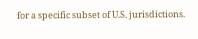for a specific subset of U.S. jurisdictions.